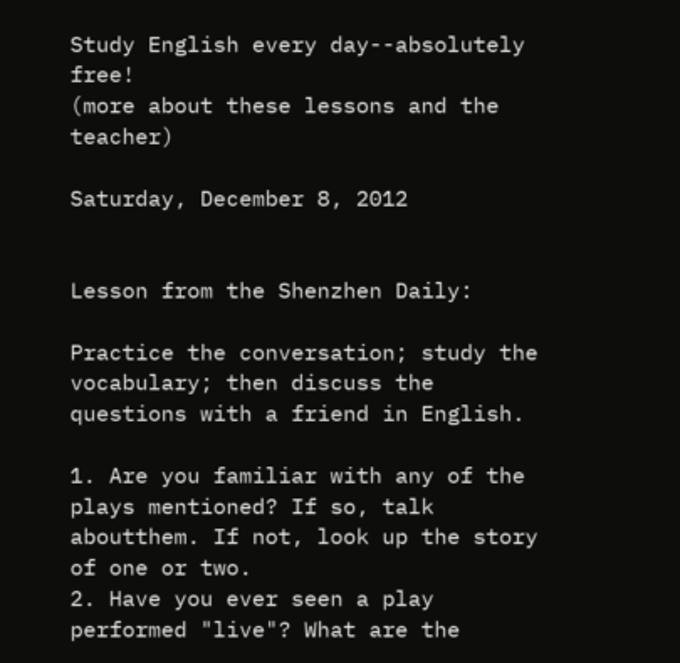Study English every day--absolutely free!
(more about these lessons and the teacher)

Saturday, December 8, 2012


Lesson from the Shenzhen Daily:

Practice the conversation; study the vocabulary; then discuss the questions with a friend in English.

1. Are you familiar with any of the plays mentioned? If so, talk aboutthem. If not, look up the story of one or two.
2. Have you ever seen a play performed "live"? What are the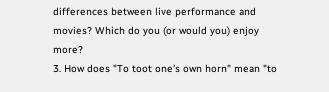differences between live performance and movies? Which do you (or would you) enjoy more?
3. How does "To toot one's own horn" mean "to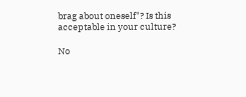brag about oneself"? Is this acceptable in your culture?

No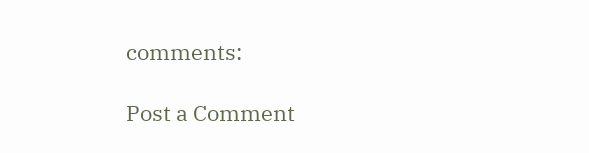comments:

Post a Comment